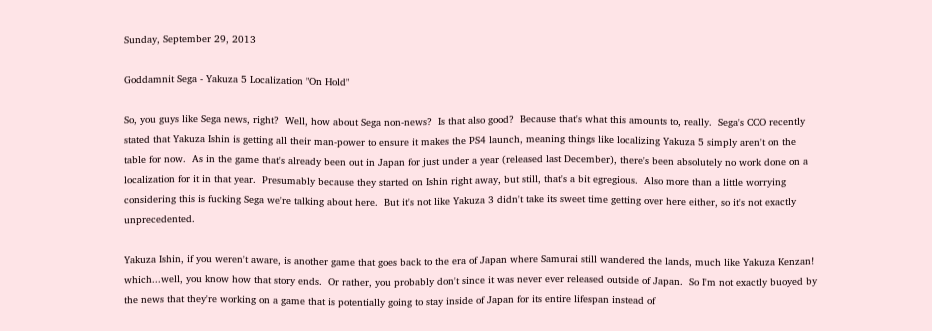Sunday, September 29, 2013

Goddamnit Sega - Yakuza 5 Localization "On Hold"

So, you guys like Sega news, right?  Well, how about Sega non-news?  Is that also good?  Because that's what this amounts to, really.  Sega's CCO recently stated that Yakuza Ishin is getting all their man-power to ensure it makes the PS4 launch, meaning things like localizing Yakuza 5 simply aren't on the table for now.  As in the game that's already been out in Japan for just under a year (released last December), there's been absolutely no work done on a localization for it in that year.  Presumably because they started on Ishin right away, but still, that's a bit egregious.  Also more than a little worrying considering this is fucking Sega we're talking about here.  But it's not like Yakuza 3 didn't take its sweet time getting over here either, so it's not exactly unprecedented.

Yakuza Ishin, if you weren't aware, is another game that goes back to the era of Japan where Samurai still wandered the lands, much like Yakuza Kenzan! which...well, you know how that story ends.  Or rather, you probably don't since it was never ever released outside of Japan.  So I'm not exactly buoyed by the news that they're working on a game that is potentially going to stay inside of Japan for its entire lifespan instead of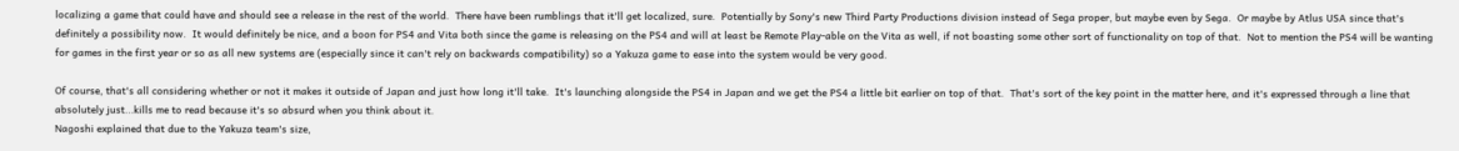localizing a game that could have and should see a release in the rest of the world.  There have been rumblings that it'll get localized, sure.  Potentially by Sony's new Third Party Productions division instead of Sega proper, but maybe even by Sega.  Or maybe by Atlus USA since that's definitely a possibility now.  It would definitely be nice, and a boon for PS4 and Vita both since the game is releasing on the PS4 and will at least be Remote Play-able on the Vita as well, if not boasting some other sort of functionality on top of that.  Not to mention the PS4 will be wanting for games in the first year or so as all new systems are (especially since it can't rely on backwards compatibility) so a Yakuza game to ease into the system would be very good.

Of course, that's all considering whether or not it makes it outside of Japan and just how long it'll take.  It's launching alongside the PS4 in Japan and we get the PS4 a little bit earlier on top of that.  That's sort of the key point in the matter here, and it's expressed through a line that absolutely just...kills me to read because it's so absurd when you think about it.
Nagoshi explained that due to the Yakuza team's size,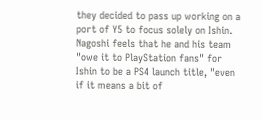they decided to pass up working on a port of Y5 to focus solely on Ishin. Nagoshi feels that he and his team "owe it to PlayStation fans" for Ishin to be a PS4 launch title, "even if it means a bit of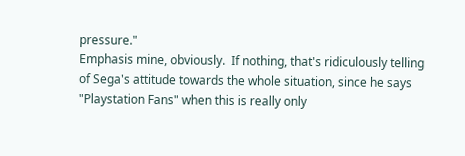pressure."
Emphasis mine, obviously.  If nothing, that's ridiculously telling of Sega's attitude towards the whole situation, since he says "Playstation Fans" when this is really only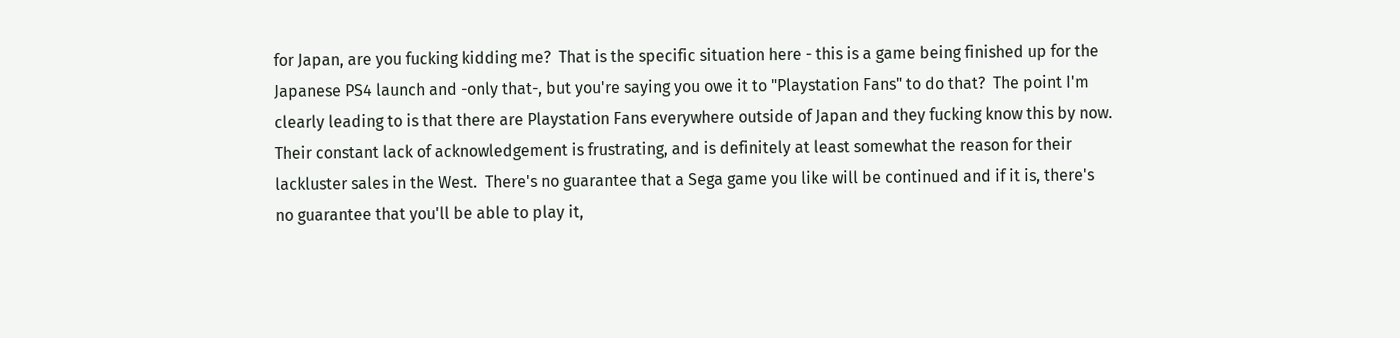for Japan, are you fucking kidding me?  That is the specific situation here - this is a game being finished up for the Japanese PS4 launch and -only that-, but you're saying you owe it to "Playstation Fans" to do that?  The point I'm clearly leading to is that there are Playstation Fans everywhere outside of Japan and they fucking know this by now.  Their constant lack of acknowledgement is frustrating, and is definitely at least somewhat the reason for their lackluster sales in the West.  There's no guarantee that a Sega game you like will be continued and if it is, there's no guarantee that you'll be able to play it,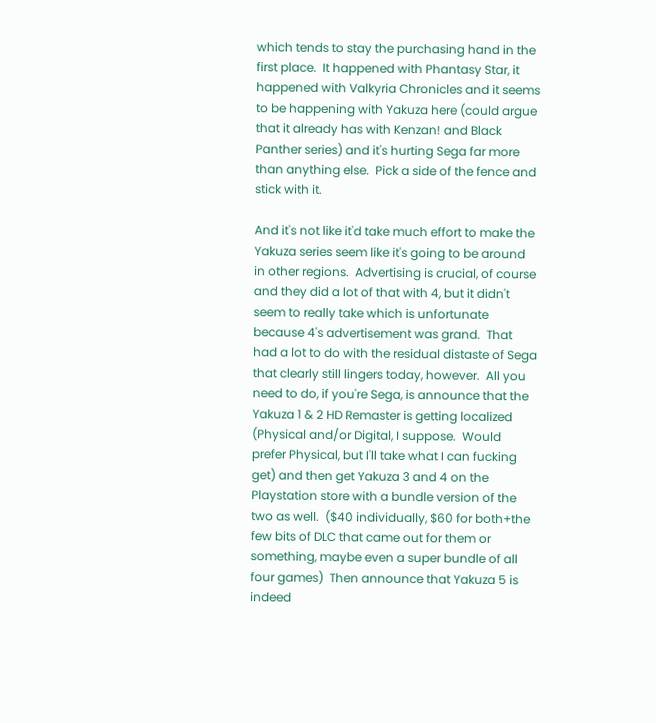which tends to stay the purchasing hand in the first place.  It happened with Phantasy Star, it happened with Valkyria Chronicles and it seems to be happening with Yakuza here (could argue that it already has with Kenzan! and Black Panther series) and it's hurting Sega far more than anything else.  Pick a side of the fence and stick with it.

And it's not like it'd take much effort to make the Yakuza series seem like it's going to be around in other regions.  Advertising is crucial, of course and they did a lot of that with 4, but it didn't seem to really take which is unfortunate because 4's advertisement was grand.  That had a lot to do with the residual distaste of Sega that clearly still lingers today, however.  All you need to do, if you're Sega, is announce that the Yakuza 1 & 2 HD Remaster is getting localized (Physical and/or Digital, I suppose.  Would prefer Physical, but I'll take what I can fucking get) and then get Yakuza 3 and 4 on the Playstation store with a bundle version of the two as well.  ($40 individually, $60 for both+the few bits of DLC that came out for them or something, maybe even a super bundle of all four games)  Then announce that Yakuza 5 is indeed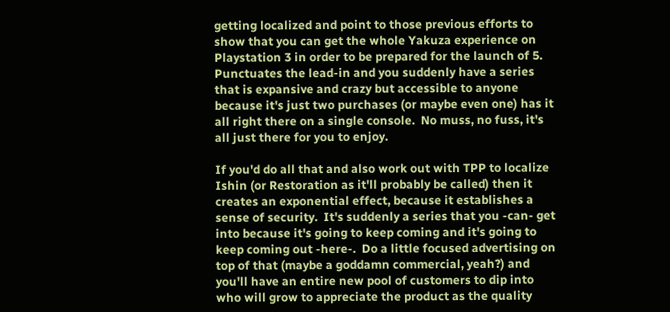getting localized and point to those previous efforts to show that you can get the whole Yakuza experience on Playstation 3 in order to be prepared for the launch of 5.  Punctuates the lead-in and you suddenly have a series that is expansive and crazy but accessible to anyone because it's just two purchases (or maybe even one) has it all right there on a single console.  No muss, no fuss, it's all just there for you to enjoy.

If you'd do all that and also work out with TPP to localize Ishin (or Restoration as it'll probably be called) then it creates an exponential effect, because it establishes a sense of security.  It's suddenly a series that you -can- get into because it's going to keep coming and it's going to keep coming out -here-.  Do a little focused advertising on top of that (maybe a goddamn commercial, yeah?) and you'll have an entire new pool of customers to dip into who will grow to appreciate the product as the quality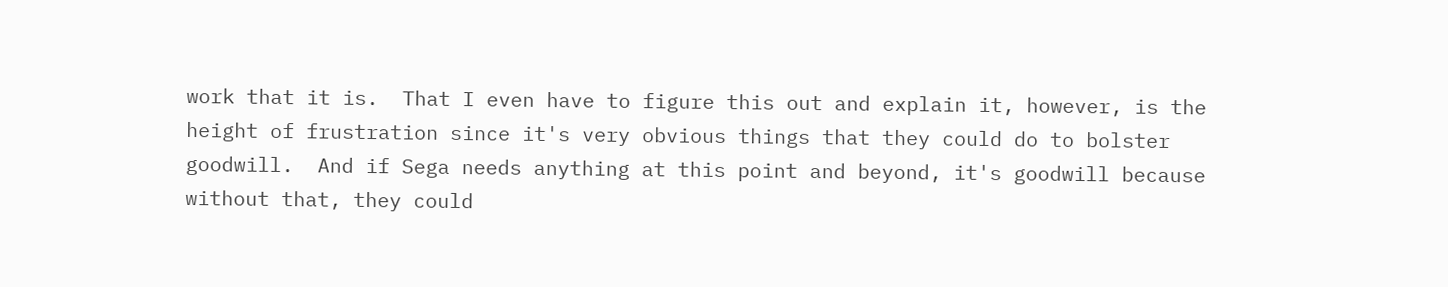work that it is.  That I even have to figure this out and explain it, however, is the height of frustration since it's very obvious things that they could do to bolster goodwill.  And if Sega needs anything at this point and beyond, it's goodwill because without that, they could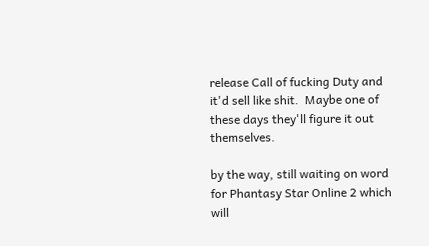release Call of fucking Duty and it'd sell like shit.  Maybe one of these days they'll figure it out themselves.

by the way, still waiting on word for Phantasy Star Online 2 which will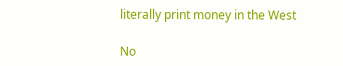literally print money in the West

No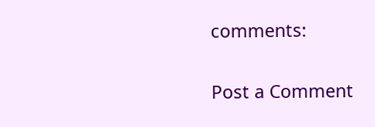comments:

Post a Comment